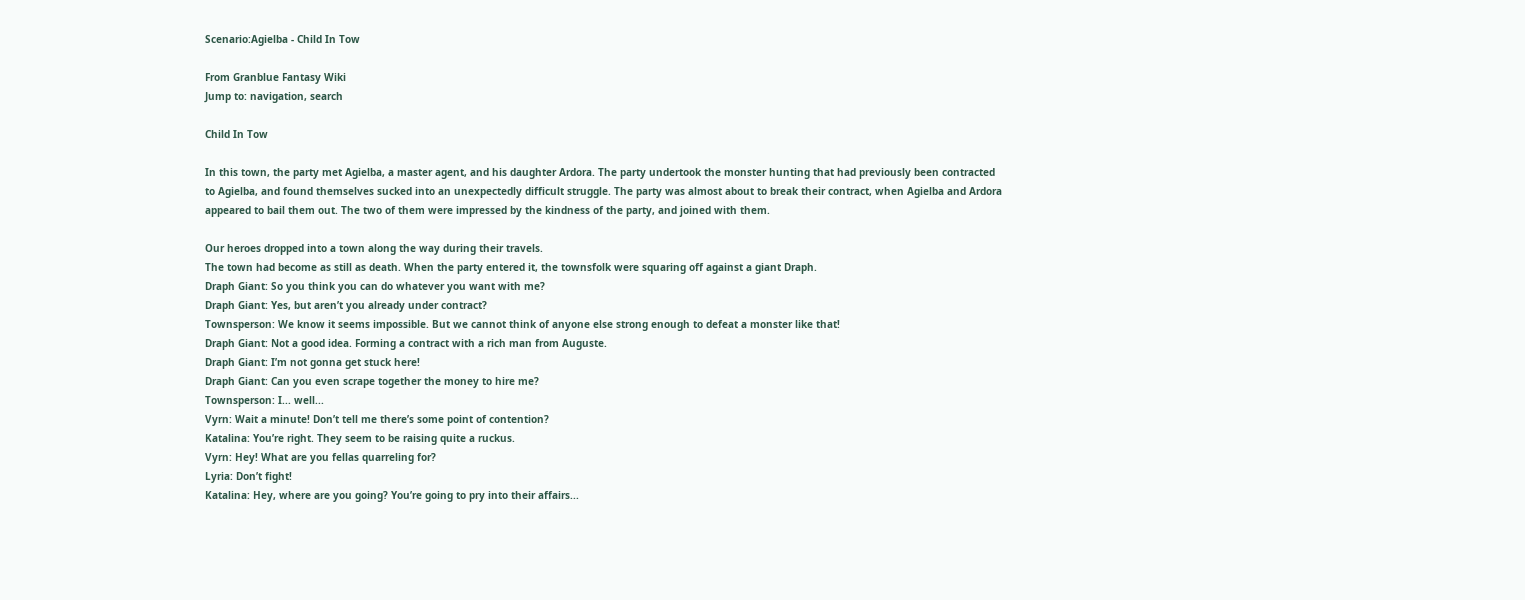Scenario:Agielba - Child In Tow

From Granblue Fantasy Wiki
Jump to: navigation, search

Child In Tow

In this town, the party met Agielba, a master agent, and his daughter Ardora. The party undertook the monster hunting that had previously been contracted to Agielba, and found themselves sucked into an unexpectedly difficult struggle. The party was almost about to break their contract, when Agielba and Ardora appeared to bail them out. The two of them were impressed by the kindness of the party, and joined with them.

Our heroes dropped into a town along the way during their travels.
The town had become as still as death. When the party entered it, the townsfolk were squaring off against a giant Draph.
Draph Giant: So you think you can do whatever you want with me?
Draph Giant: Yes, but aren’t you already under contract?
Townsperson: We know it seems impossible. But we cannot think of anyone else strong enough to defeat a monster like that!
Draph Giant: Not a good idea. Forming a contract with a rich man from Auguste.
Draph Giant: I’m not gonna get stuck here!
Draph Giant: Can you even scrape together the money to hire me?
Townsperson: I... well...
Vyrn: Wait a minute! Don’t tell me there’s some point of contention?
Katalina: You’re right. They seem to be raising quite a ruckus.
Vyrn: Hey! What are you fellas quarreling for?
Lyria: Don’t fight!
Katalina: Hey, where are you going? You’re going to pry into their affairs...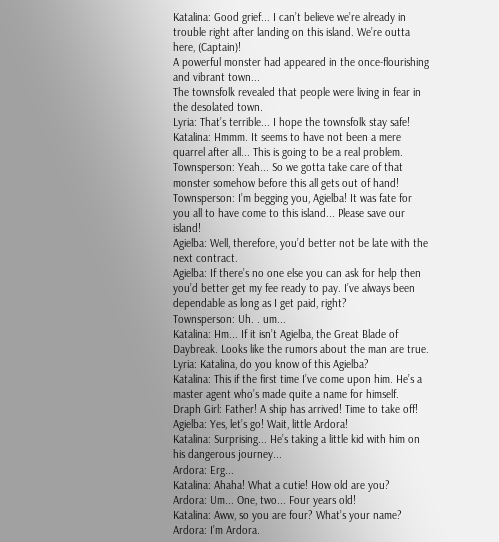Katalina: Good grief... I can’t believe we’re already in trouble right after landing on this island. We’re outta here, (Captain)!
A powerful monster had appeared in the once-flourishing and vibrant town...
The townsfolk revealed that people were living in fear in the desolated town.
Lyria: That’s terrible... I hope the townsfolk stay safe!
Katalina: Hmmm. It seems to have not been a mere quarrel after all... This is going to be a real problem.
Townsperson: Yeah... So we gotta take care of that monster somehow before this all gets out of hand!
Townsperson: I’m begging you, Agielba! It was fate for you all to have come to this island... Please save our island!
Agielba: Well, therefore, you’d better not be late with the next contract.
Agielba: If there’s no one else you can ask for help then you’d better get my fee ready to pay. I’ve always been dependable as long as I get paid, right?
Townsperson: Uh. . um...
Katalina: Hm... If it isn’t Agielba, the Great Blade of Daybreak. Looks like the rumors about the man are true.
Lyria: Katalina, do you know of this Agielba?
Katalina: This if the first time I’ve come upon him. He’s a master agent who’s made quite a name for himself.
Draph Girl: Father! A ship has arrived! Time to take off!
Agielba: Yes, let’s go! Wait, little Ardora!
Katalina: Surprising... He’s taking a little kid with him on his dangerous journey...
Ardora: Erg...
Katalina: Ahaha! What a cutie! How old are you?
Ardora: Um... One, two... Four years old!
Katalina: Aww, so you are four? What’s your name?
Ardora: I’m Ardora.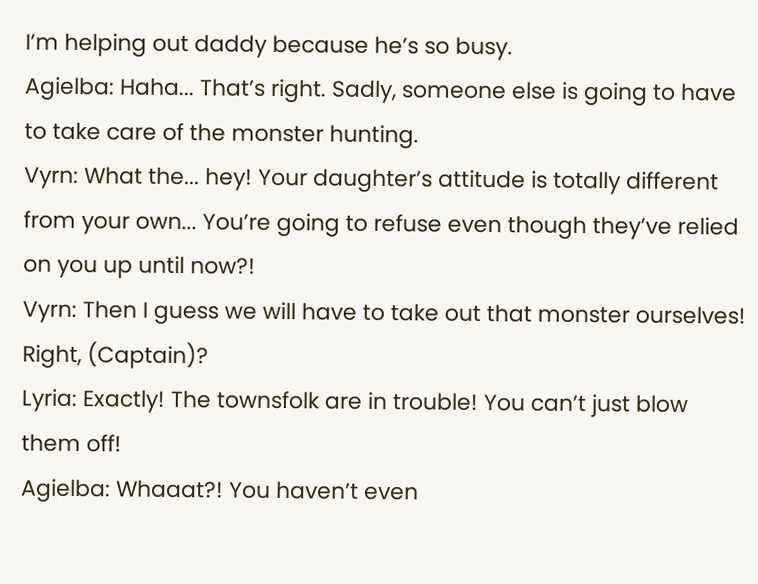I’m helping out daddy because he’s so busy.
Agielba: Haha... That’s right. Sadly, someone else is going to have to take care of the monster hunting.
Vyrn: What the... hey! Your daughter’s attitude is totally different from your own... You’re going to refuse even though they’ve relied on you up until now?!
Vyrn: Then I guess we will have to take out that monster ourselves! Right, (Captain)?
Lyria: Exactly! The townsfolk are in trouble! You can’t just blow them off!
Agielba: Whaaat?! You haven’t even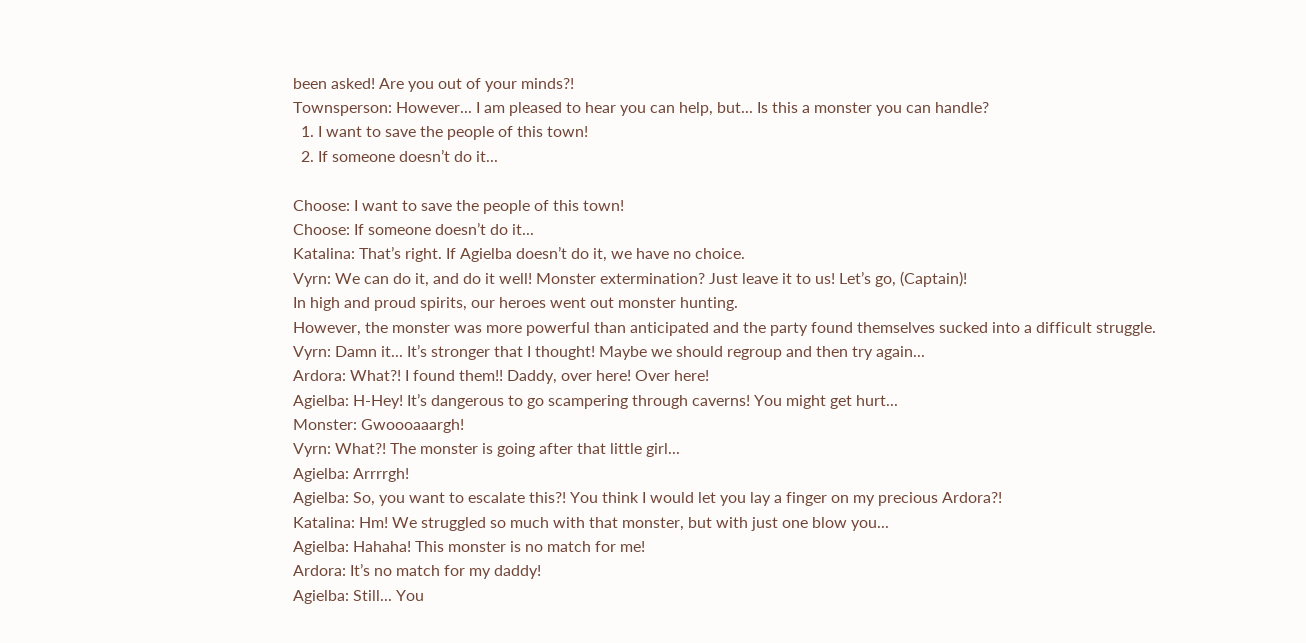been asked! Are you out of your minds?!
Townsperson: However... I am pleased to hear you can help, but... Is this a monster you can handle?
  1. I want to save the people of this town!
  2. If someone doesn’t do it...

Choose: I want to save the people of this town!
Choose: If someone doesn’t do it...
Katalina: That’s right. If Agielba doesn’t do it, we have no choice.
Vyrn: We can do it, and do it well! Monster extermination? Just leave it to us! Let’s go, (Captain)!
In high and proud spirits, our heroes went out monster hunting.
However, the monster was more powerful than anticipated and the party found themselves sucked into a difficult struggle.
Vyrn: Damn it... It’s stronger that I thought! Maybe we should regroup and then try again...
Ardora: What?! I found them!! Daddy, over here! Over here!
Agielba: H-Hey! It’s dangerous to go scampering through caverns! You might get hurt...
Monster: Gwoooaaargh!
Vyrn: What?! The monster is going after that little girl...
Agielba: Arrrrgh!
Agielba: So, you want to escalate this?! You think I would let you lay a finger on my precious Ardora?!
Katalina: Hm! We struggled so much with that monster, but with just one blow you...
Agielba: Hahaha! This monster is no match for me!
Ardora: It’s no match for my daddy!
Agielba: Still... You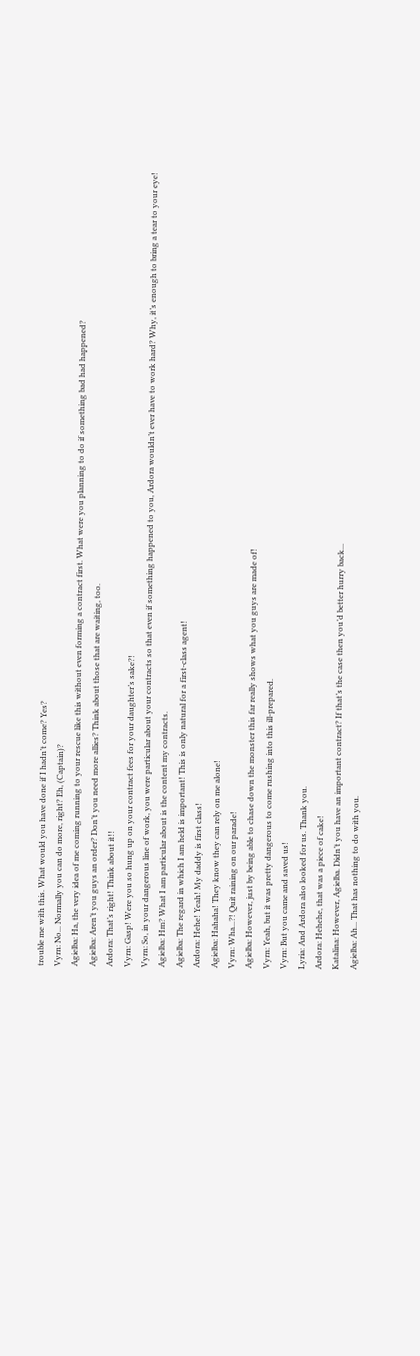trouble me with this. What would you have done if I hadn’t come? Yes?
Vyrn: No... Normally you can do more, right? Eh, (Captain)?
Agielba: Ha, the very idea of me coming running to your rescue like this without even forming a contract first. What were you planning to do if something bad had happened?
Agielba: Aren’t you guys an order? Don’t you need more allies? Think about those that are waiting, too.
Ardora: That’s right! Think about it!!
Vyrn: Gasp! Were you so hung up on your contract fees for your daughter’s sake?!
Vyrn: So, in your dangerous line of work, you were particular about your contracts so that even if something happened to you, Ardora wouldn’t ever have to work hard? Why, it’s enough to bring a tear to your eye!
Agielba: Hm? What I am particular about is the content my contracts.
Agielba: The regard in which I am held is important! This is only natural for a first-class agent!
Ardora: Hehe! Yeah! My daddy is first class!
Agielba: Hahaha! They know they can rely on me alone!
Vyrn: Wha...?! Quit raining on our parade!
Agielba: However, just by being able to chase down the monster this far really shows what you guys are made of!
Vyrn: Yeah, but it was pretty dangerous to come rushing into this ill-prepared.
Vyrn: But you came and saved us!
Lyria: And Ardora also looked for us. Thank you.
Ardora: Hehehe, that was a piece of cake!
Katalina: However, Agielba. Didn’t you have an important contract? If that’s the case then you’d better hurry back...
Agielba: Ah... That has nothing to do with you.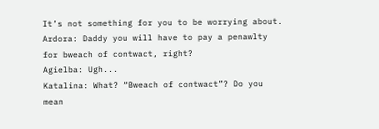It’s not something for you to be worrying about.
Ardora: Daddy you will have to pay a penawlty for bweach of contwact, right?
Agielba: Ugh...
Katalina: What? “Bweach of contwact”? Do you mean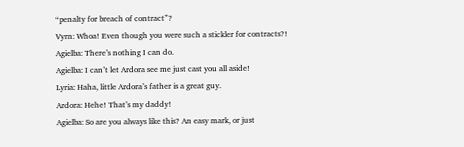“penalty for breach of contract”?
Vyrn: Whoa! Even though you were such a stickler for contracts?!
Agielba: There’s nothing I can do.
Agielba: I can’t let Ardora see me just cast you all aside!
Lyria: Haha, little Ardora’s father is a great guy.
Ardora: Hehe! That’s my daddy!
Agielba: So are you always like this? An easy mark, or just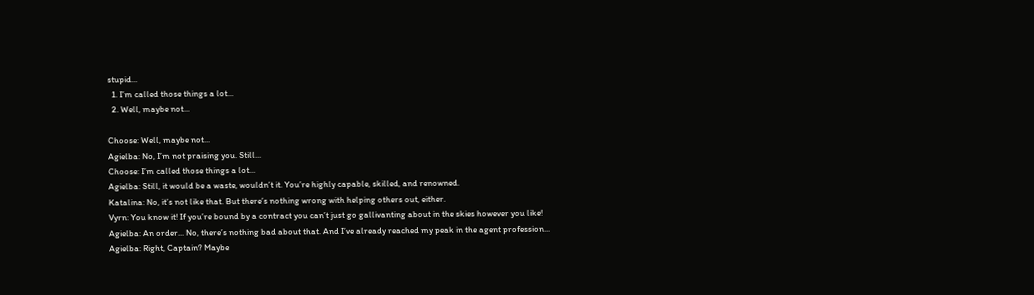stupid...
  1. I’m called those things a lot...
  2. Well, maybe not...

Choose: Well, maybe not...
Agielba: No, I’m not praising you. Still...
Choose: I’m called those things a lot...
Agielba: Still, it would be a waste, wouldn’t it. You’re highly capable, skilled, and renowned.
Katalina: No, it’s not like that. But there’s nothing wrong with helping others out, either.
Vyrn: You know it! If you’re bound by a contract you can’t just go gallivanting about in the skies however you like!
Agielba: An order... No, there’s nothing bad about that. And I’ve already reached my peak in the agent profession...
Agielba: Right, Captain? Maybe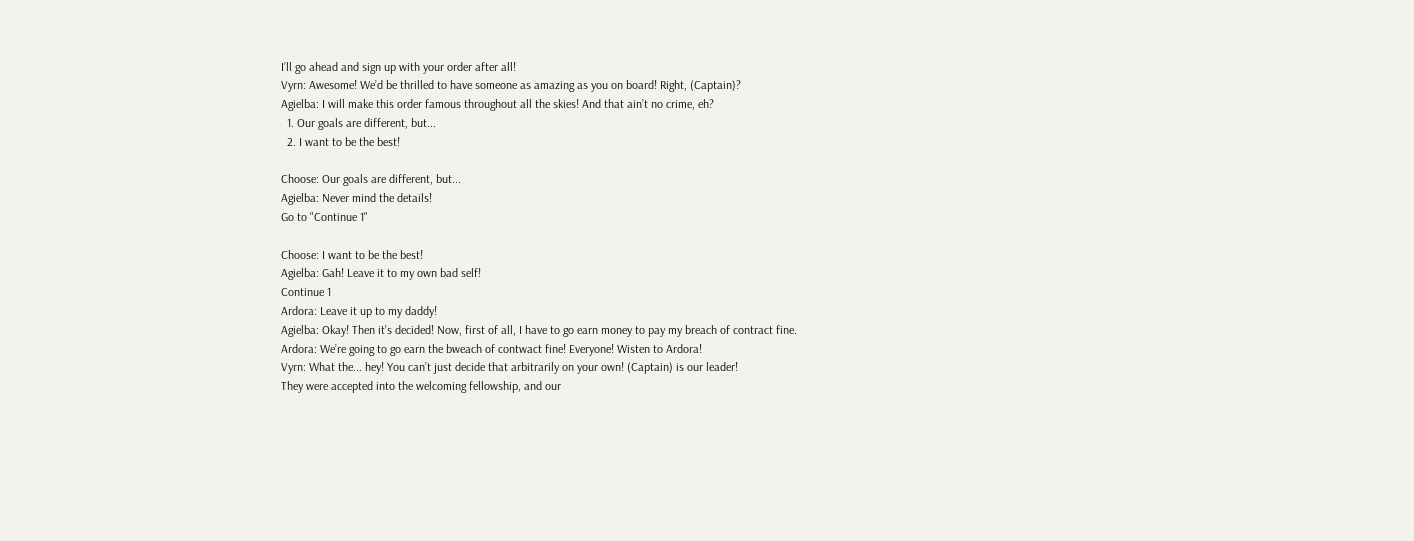I’ll go ahead and sign up with your order after all!
Vyrn: Awesome! We’d be thrilled to have someone as amazing as you on board! Right, (Captain)?
Agielba: I will make this order famous throughout all the skies! And that ain’t no crime, eh?
  1. Our goals are different, but...
  2. I want to be the best!

Choose: Our goals are different, but...
Agielba: Never mind the details!
Go to "Continue 1"

Choose: I want to be the best!
Agielba: Gah! Leave it to my own bad self!
Continue 1
Ardora: Leave it up to my daddy!
Agielba: Okay! Then it’s decided! Now, first of all, I have to go earn money to pay my breach of contract fine.
Ardora: We’re going to go earn the bweach of contwact fine! Everyone! Wisten to Ardora!
Vyrn: What the... hey! You can’t just decide that arbitrarily on your own! (Captain) is our leader!
They were accepted into the welcoming fellowship, and our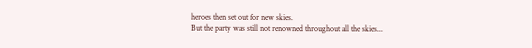heroes then set out for new skies.
But the party was still not renowned throughout all the skies...